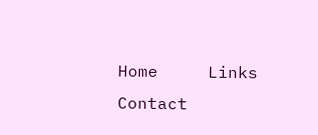Home     Links     Contact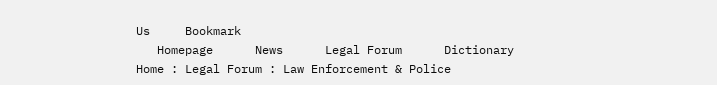Us     Bookmark
   Homepage      News      Legal Forum      Dictionary
Home : Legal Forum : Law Enforcement & Police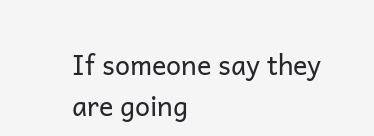If someone say they are going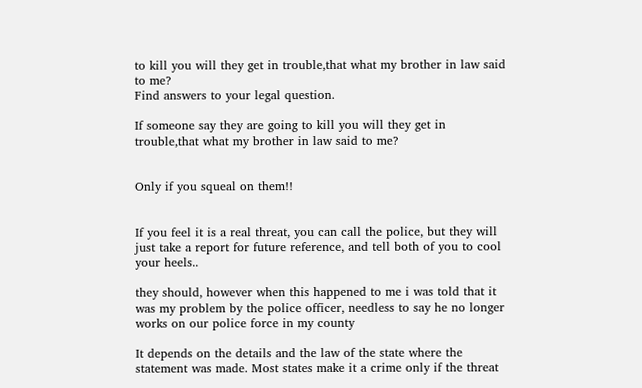to kill you will they get in trouble,that what my brother in law said to me?
Find answers to your legal question.

If someone say they are going to kill you will they get in trouble,that what my brother in law said to me?


Only if you squeal on them!!


If you feel it is a real threat, you can call the police, but they will just take a report for future reference, and tell both of you to cool your heels..

they should, however when this happened to me i was told that it was my problem by the police officer, needless to say he no longer works on our police force in my county

It depends on the details and the law of the state where the statement was made. Most states make it a crime only if the threat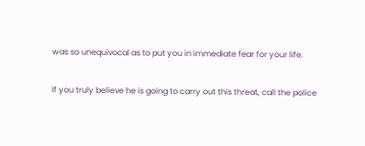was so unequivocal as to put you in immediate fear for your life.

If you truly believe he is going to carry out this threat, call the police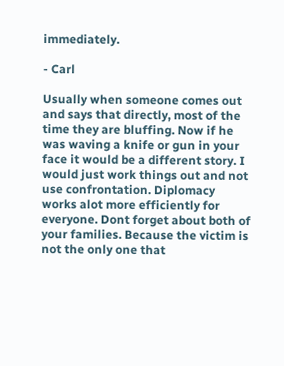immediately.

- Carl

Usually when someone comes out and says that directly, most of the time they are bluffing. Now if he was waving a knife or gun in your face it would be a different story. I would just work things out and not use confrontation. Diplomacy works alot more efficiently for everyone. Dont forget about both of your families. Because the victim is not the only one that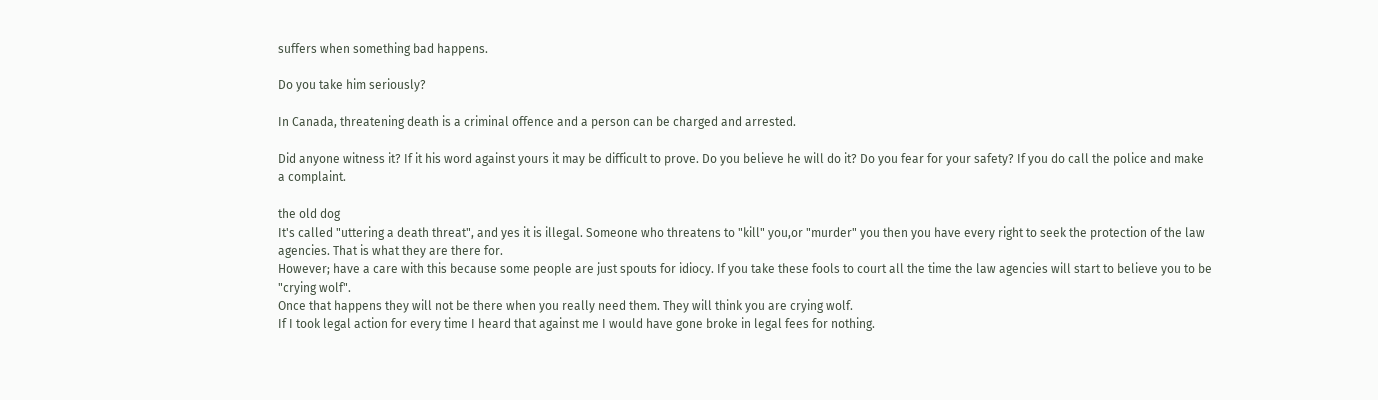suffers when something bad happens.

Do you take him seriously?

In Canada, threatening death is a criminal offence and a person can be charged and arrested.

Did anyone witness it? If it his word against yours it may be difficult to prove. Do you believe he will do it? Do you fear for your safety? If you do call the police and make a complaint.

the old dog
It's called "uttering a death threat", and yes it is illegal. Someone who threatens to "kill" you,or "murder" you then you have every right to seek the protection of the law agencies. That is what they are there for.
However; have a care with this because some people are just spouts for idiocy. If you take these fools to court all the time the law agencies will start to believe you to be "crying wolf".
Once that happens they will not be there when you really need them. They will think you are crying wolf.
If I took legal action for every time I heard that against me I would have gone broke in legal fees for nothing.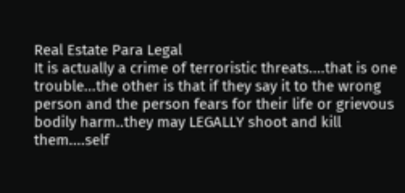Real Estate Para Legal
It is actually a crime of terroristic threats....that is one trouble...the other is that if they say it to the wrong person and the person fears for their life or grievous bodily harm..they may LEGALLY shoot and kill them....self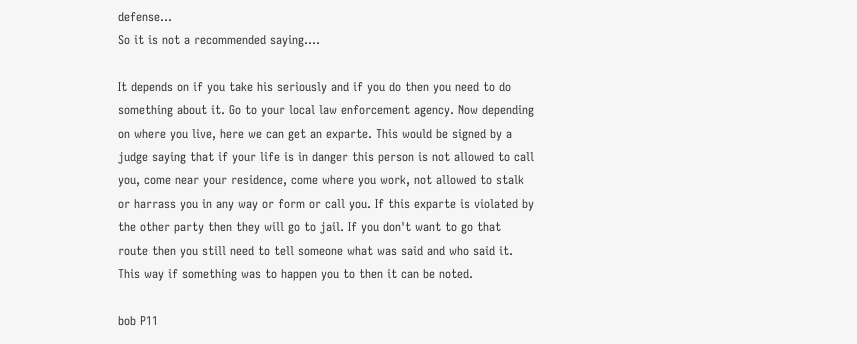defense...
So it is not a recommended saying....

It depends on if you take his seriously and if you do then you need to do something about it. Go to your local law enforcement agency. Now depending on where you live, here we can get an exparte. This would be signed by a judge saying that if your life is in danger this person is not allowed to call you, come near your residence, come where you work, not allowed to stalk or harrass you in any way or form or call you. If this exparte is violated by the other party then they will go to jail. If you don't want to go that route then you still need to tell someone what was said and who said it. This way if something was to happen you to then it can be noted.

bob P11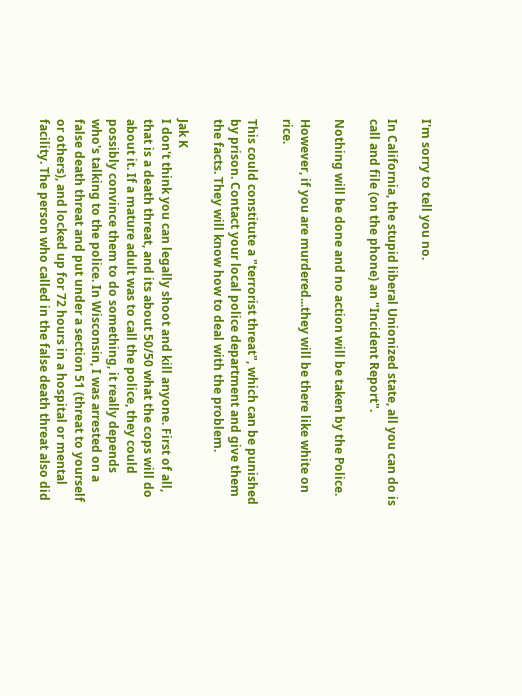I'm sorry to tell you no.

In California, the stupid liberal Unionized state, all you can do is call and file (on the phone) an "Incident Report".

Nothing will be done and no action will be taken by the Police.

However, if you are murdered...they will be there like white on rice.

This could constitute a "terrorist threat", which can be punished by prison. Contact your local police department and give them the facts. They will know how to deal with the problem.

Jak K
I don't think you can legally shoot and kill anyone. First of all, that is a death threat, and its about 50/50 what the cops will do about it. If a mature adult was to call the police, they could possibly convince them to do something, it really depends who's talking to the police. In Wisconsin, I was arrested on a false death threat and put under a section 51 (threat to yourself or others), and locked up for 72 hours in a hospital or mental facility. The person who called in the false death threat also did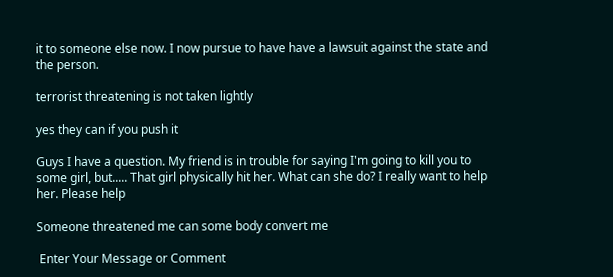it to someone else now. I now pursue to have have a lawsuit against the state and the person.

terrorist threatening is not taken lightly

yes they can if you push it

Guys I have a question. My friend is in trouble for saying I'm going to kill you to some girl, but..... That girl physically hit her. What can she do? I really want to help her. Please help

Someone threatened me can some body convert me

 Enter Your Message or Comment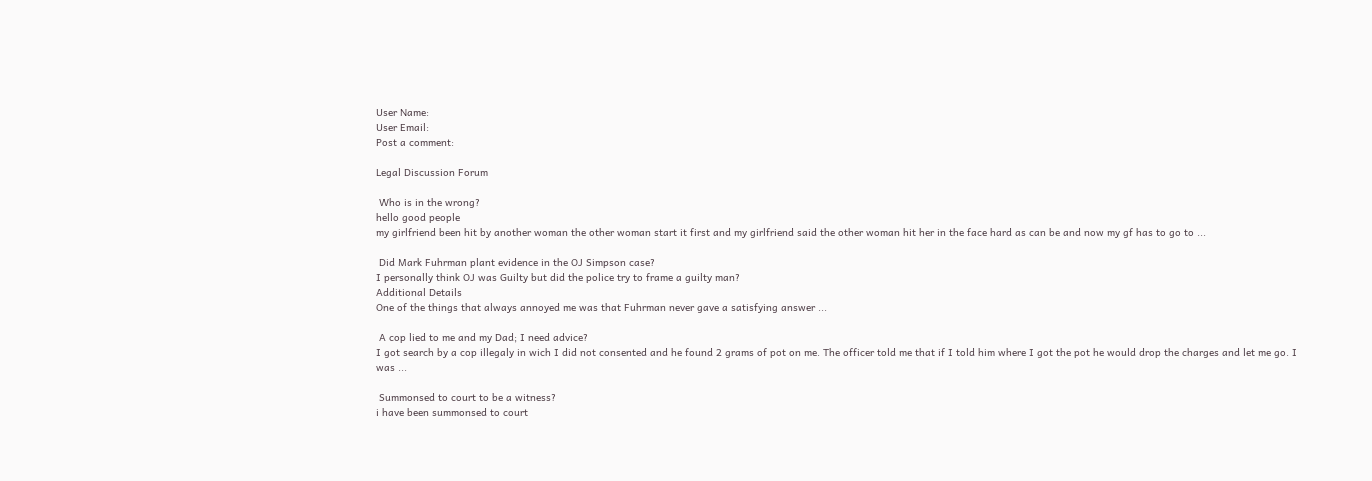User Name:
User Email:
Post a comment:

Legal Discussion Forum

 Who is in the wrong?
hello good people
my girlfriend been hit by another woman the other woman start it first and my girlfriend said the other woman hit her in the face hard as can be and now my gf has to go to ...

 Did Mark Fuhrman plant evidence in the OJ Simpson case?
I personally think OJ was Guilty but did the police try to frame a guilty man?
Additional Details
One of the things that always annoyed me was that Fuhrman never gave a satisfying answer ...

 A cop lied to me and my Dad; I need advice?
I got search by a cop illegaly in wich I did not consented and he found 2 grams of pot on me. The officer told me that if I told him where I got the pot he would drop the charges and let me go. I was ...

 Summonsed to court to be a witness?
i have been summonsed to court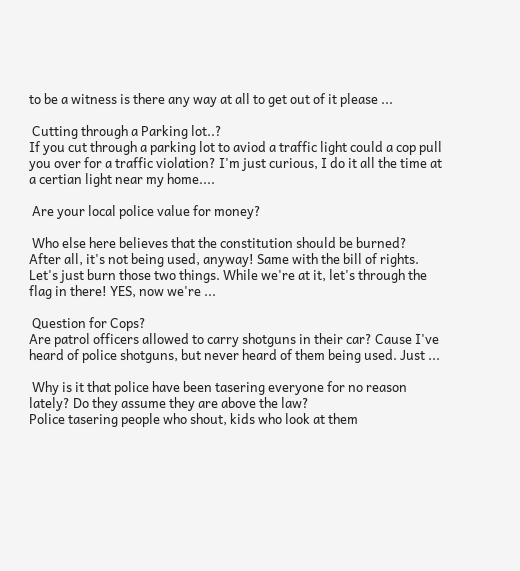to be a witness is there any way at all to get out of it please ...

 Cutting through a Parking lot..?
If you cut through a parking lot to aviod a traffic light could a cop pull you over for a traffic violation? I'm just curious, I do it all the time at a certian light near my home....

 Are your local police value for money?

 Who else here believes that the constitution should be burned?
After all, it's not being used, anyway! Same with the bill of rights. Let's just burn those two things. While we're at it, let's through the flag in there! YES, now we're ...

 Question for Cops?
Are patrol officers allowed to carry shotguns in their car? Cause I've heard of police shotguns, but never heard of them being used. Just ...

 Why is it that police have been tasering everyone for no reason lately? Do they assume they are above the law?
Police tasering people who shout, kids who look at them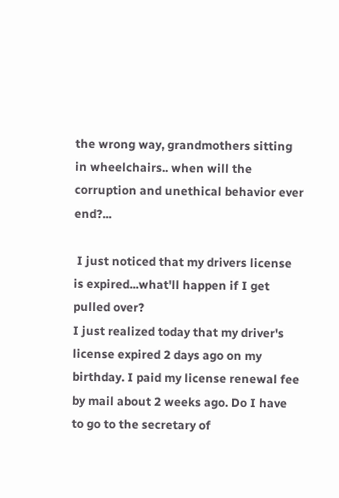the wrong way, grandmothers sitting in wheelchairs.. when will the corruption and unethical behavior ever end?...

 I just noticed that my drivers license is expired...what'll happen if I get pulled over?
I just realized today that my driver's license expired 2 days ago on my birthday. I paid my license renewal fee by mail about 2 weeks ago. Do I have to go to the secretary of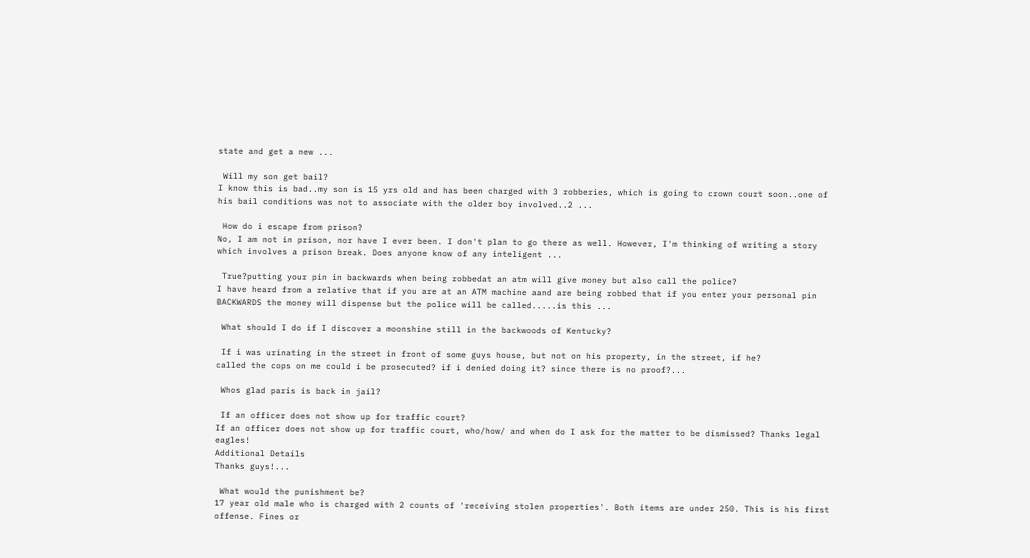state and get a new ...

 Will my son get bail?
I know this is bad..my son is 15 yrs old and has been charged with 3 robberies, which is going to crown court soon..one of his bail conditions was not to associate with the older boy involved..2 ...

 How do i escape from prison?
No, I am not in prison, nor have I ever been. I don't plan to go there as well. However, I'm thinking of writing a story which involves a prison break. Does anyone know of any inteligent ...

 True?putting your pin in backwards when being robbedat an atm will give money but also call the police?
I have heard from a relative that if you are at an ATM machine aand are being robbed that if you enter your personal pin BACKWARDS the money will dispense but the police will be called.....is this ...

 What should I do if I discover a moonshine still in the backwoods of Kentucky?

 If i was urinating in the street in front of some guys house, but not on his property, in the street, if he?
called the cops on me could i be prosecuted? if i denied doing it? since there is no proof?...

 Whos glad paris is back in jail?

 If an officer does not show up for traffic court?
If an officer does not show up for traffic court, who/how/ and when do I ask for the matter to be dismissed? Thanks legal eagles!
Additional Details
Thanks guys!...

 What would the punishment be?
17 year old male who is charged with 2 counts of 'receiving stolen properties'. Both items are under 250. This is his first offense. Fines or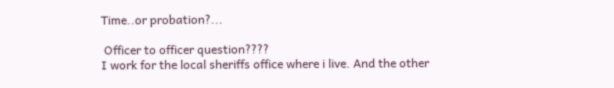Time..or probation?...

 Officer to officer question????
I work for the local sheriffs office where i live. And the other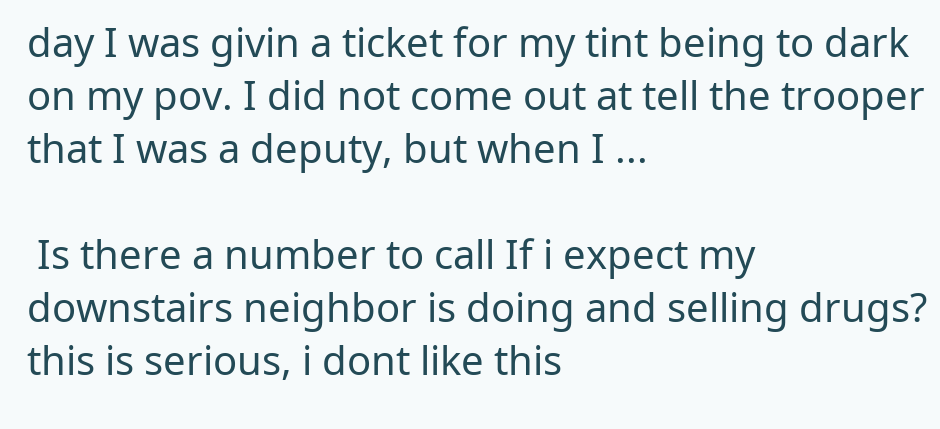day I was givin a ticket for my tint being to dark on my pov. I did not come out at tell the trooper that I was a deputy, but when I ...

 Is there a number to call If i expect my downstairs neighbor is doing and selling drugs?
this is serious, i dont like this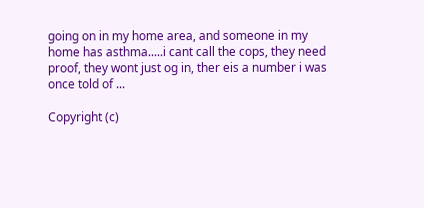going on in my home area, and someone in my home has asthma.....i cant call the cops, they need proof, they wont just og in, ther eis a number i was once told of ...

Copyright (c)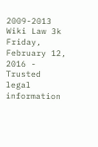2009-2013 Wiki Law 3k Friday, February 12, 2016 - Trusted legal information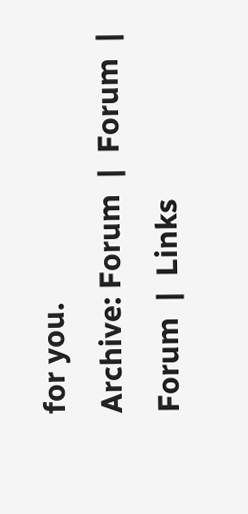for you.
Archive: Forum  |  Forum  |  Forum  |  Links